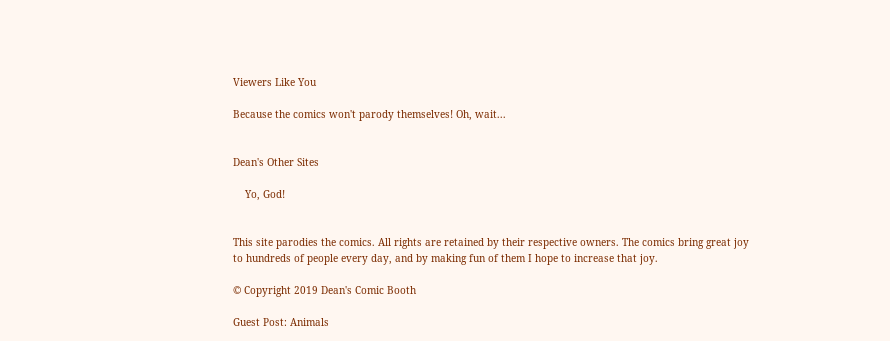Viewers Like You

Because the comics won't parody themselves! Oh, wait...


Dean's Other Sites

    Yo, God!


This site parodies the comics. All rights are retained by their respective owners. The comics bring great joy to hundreds of people every day, and by making fun of them I hope to increase that joy.

© Copyright 2019 Dean's Comic Booth

Guest Post: Animals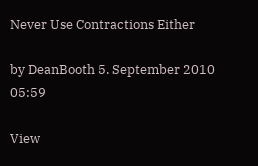Never Use Contractions Either

by DeanBooth 5. September 2010 05:59

View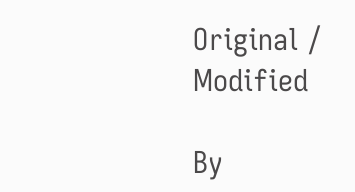Original / Modified

By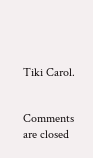Tiki Carol.


Comments are closed